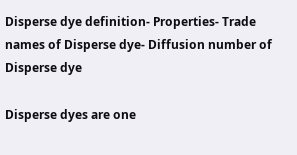Disperse dye definition- Properties- Trade names of Disperse dye- Diffusion number of Disperse dye

Disperse dyes are one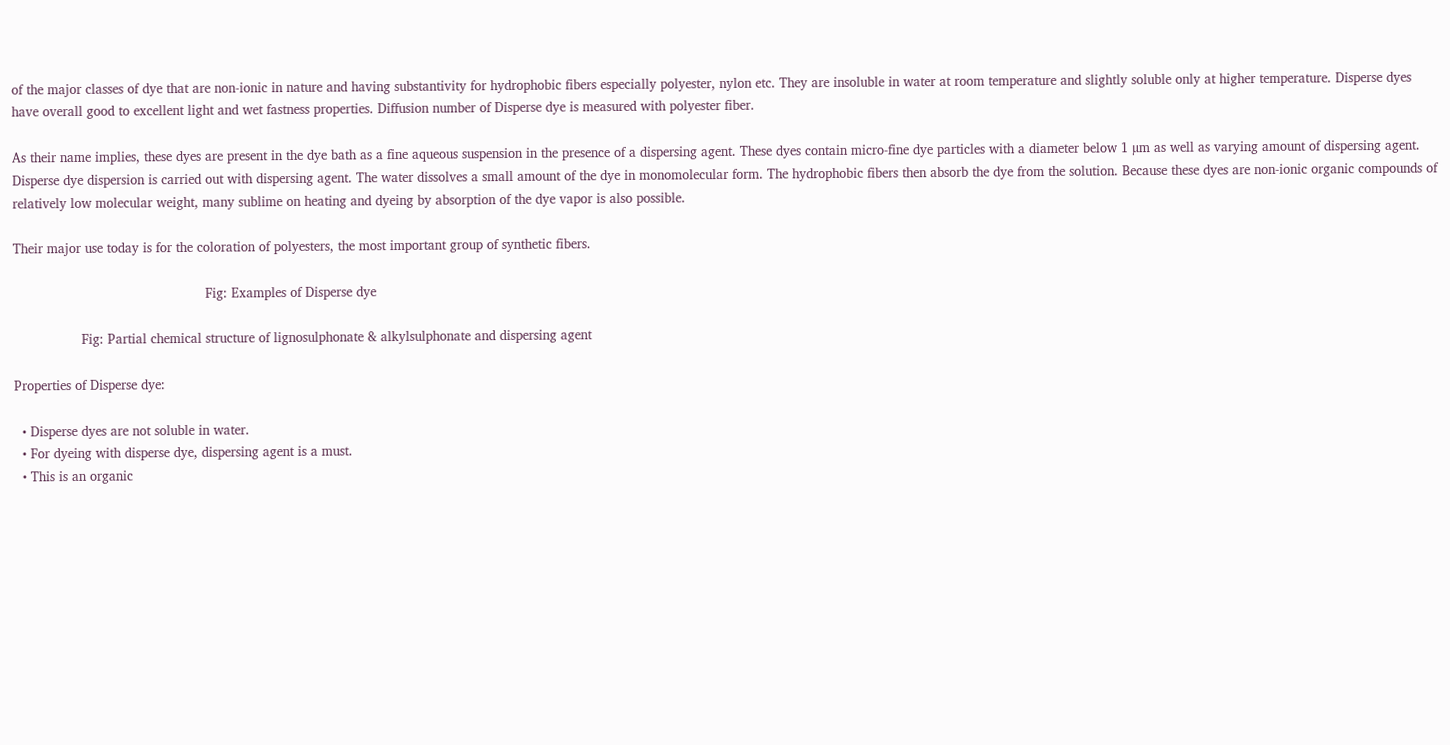of the major classes of dye that are non-ionic in nature and having substantivity for hydrophobic fibers especially polyester, nylon etc. They are insoluble in water at room temperature and slightly soluble only at higher temperature. Disperse dyes have overall good to excellent light and wet fastness properties. Diffusion number of Disperse dye is measured with polyester fiber.

As their name implies, these dyes are present in the dye bath as a fine aqueous suspension in the presence of a dispersing agent. These dyes contain micro-fine dye particles with a diameter below 1 µm as well as varying amount of dispersing agent. Disperse dye dispersion is carried out with dispersing agent. The water dissolves a small amount of the dye in monomolecular form. The hydrophobic fibers then absorb the dye from the solution. Because these dyes are non-ionic organic compounds of relatively low molecular weight, many sublime on heating and dyeing by absorption of the dye vapor is also possible.

Their major use today is for the coloration of polyesters, the most important group of synthetic fibers.

                                                Fig: Examples of Disperse dye

                 Fig: Partial chemical structure of lignosulphonate & alkylsulphonate and dispersing agent

Properties of Disperse dye:

  • Disperse dyes are not soluble in water.
  • For dyeing with disperse dye, dispersing agent is a must.
  • This is an organic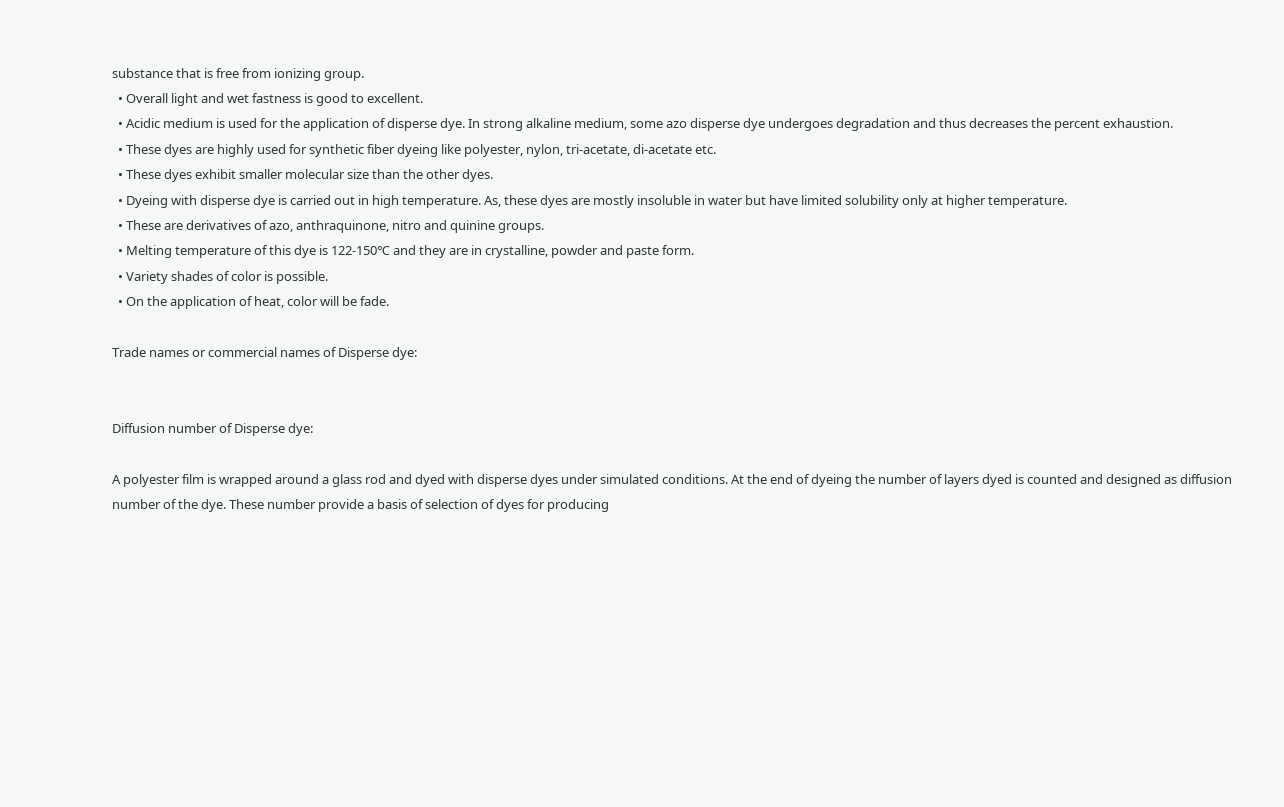substance that is free from ionizing group.
  • Overall light and wet fastness is good to excellent.
  • Acidic medium is used for the application of disperse dye. In strong alkaline medium, some azo disperse dye undergoes degradation and thus decreases the percent exhaustion.
  • These dyes are highly used for synthetic fiber dyeing like polyester, nylon, tri-acetate, di-acetate etc.
  • These dyes exhibit smaller molecular size than the other dyes.
  • Dyeing with disperse dye is carried out in high temperature. As, these dyes are mostly insoluble in water but have limited solubility only at higher temperature.
  • These are derivatives of azo, anthraquinone, nitro and quinine groups.
  • Melting temperature of this dye is 122-150℃ and they are in crystalline, powder and paste form.
  • Variety shades of color is possible.
  • On the application of heat, color will be fade.

Trade names or commercial names of Disperse dye:


Diffusion number of Disperse dye:

A polyester film is wrapped around a glass rod and dyed with disperse dyes under simulated conditions. At the end of dyeing the number of layers dyed is counted and designed as diffusion number of the dye. These number provide a basis of selection of dyes for producing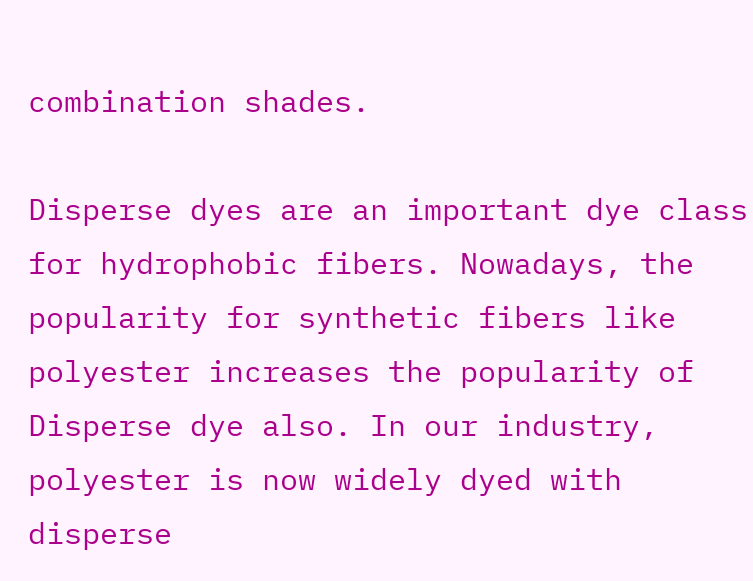combination shades.

Disperse dyes are an important dye class for hydrophobic fibers. Nowadays, the popularity for synthetic fibers like polyester increases the popularity of Disperse dye also. In our industry, polyester is now widely dyed with disperse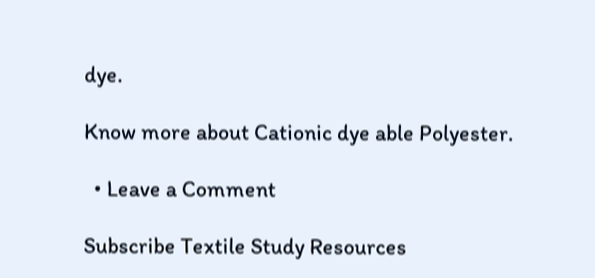dye.

Know more about Cationic dye able Polyester.

  • Leave a Comment

Subscribe Textile Study Resources